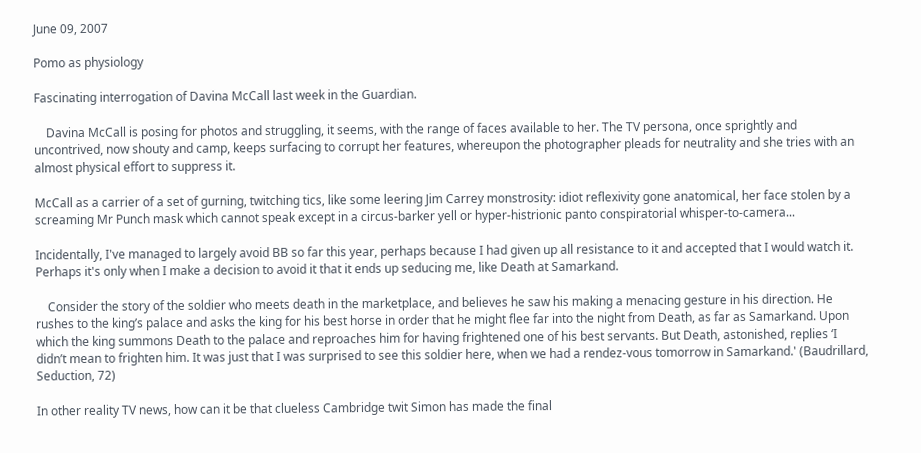June 09, 2007

Pomo as physiology

Fascinating interrogation of Davina McCall last week in the Guardian.

    Davina McCall is posing for photos and struggling, it seems, with the range of faces available to her. The TV persona, once sprightly and uncontrived, now shouty and camp, keeps surfacing to corrupt her features, whereupon the photographer pleads for neutrality and she tries with an almost physical effort to suppress it.

McCall as a carrier of a set of gurning, twitching tics, like some leering Jim Carrey monstrosity: idiot reflexivity gone anatomical, her face stolen by a screaming Mr Punch mask which cannot speak except in a circus-barker yell or hyper-histrionic panto conspiratorial whisper-to-camera...

Incidentally, I've managed to largely avoid BB so far this year, perhaps because I had given up all resistance to it and accepted that I would watch it. Perhaps it's only when I make a decision to avoid it that it ends up seducing me, like Death at Samarkand.

    Consider the story of the soldier who meets death in the marketplace, and believes he saw his making a menacing gesture in his direction. He rushes to the king’s palace and asks the king for his best horse in order that he might flee far into the night from Death, as far as Samarkand. Upon which the king summons Death to the palace and reproaches him for having frightened one of his best servants. But Death, astonished, replies ‘I didn’t mean to frighten him. It was just that I was surprised to see this soldier here, when we had a rendez-vous tomorrow in Samarkand.' (Baudrillard, Seduction, 72)

In other reality TV news, how can it be that clueless Cambridge twit Simon has made the final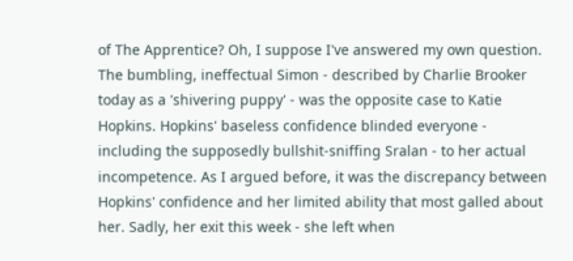of The Apprentice? Oh, I suppose I've answered my own question. The bumbling, ineffectual Simon - described by Charlie Brooker today as a 'shivering puppy' - was the opposite case to Katie Hopkins. Hopkins' baseless confidence blinded everyone - including the supposedly bullshit-sniffing Sralan - to her actual incompetence. As I argued before, it was the discrepancy between Hopkins' confidence and her limited ability that most galled about her. Sadly, her exit this week - she left when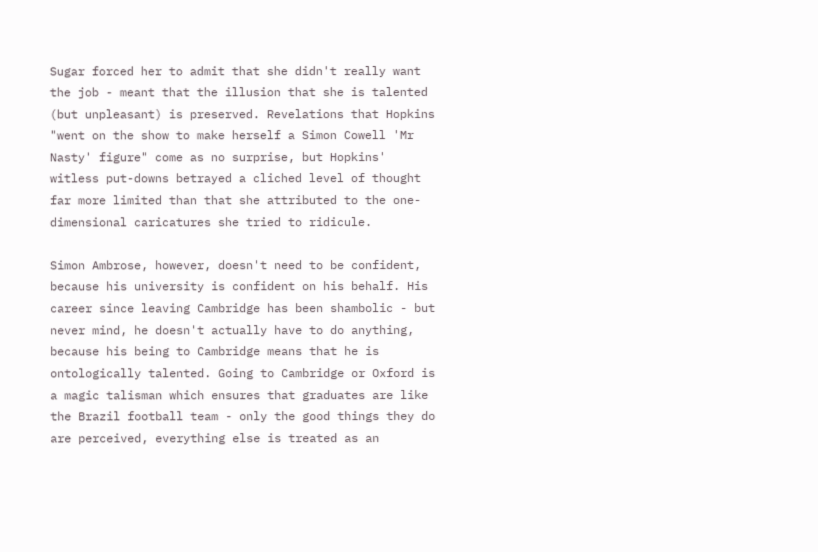Sugar forced her to admit that she didn't really want the job - meant that the illusion that she is talented (but unpleasant) is preserved. Revelations that Hopkins "went on the show to make herself a Simon Cowell 'Mr Nasty' figure" come as no surprise, but Hopkins' witless put-downs betrayed a cliched level of thought far more limited than that she attributed to the one-dimensional caricatures she tried to ridicule.

Simon Ambrose, however, doesn't need to be confident, because his university is confident on his behalf. His career since leaving Cambridge has been shambolic - but never mind, he doesn't actually have to do anything, because his being to Cambridge means that he is ontologically talented. Going to Cambridge or Oxford is a magic talisman which ensures that graduates are like the Brazil football team - only the good things they do are perceived, everything else is treated as an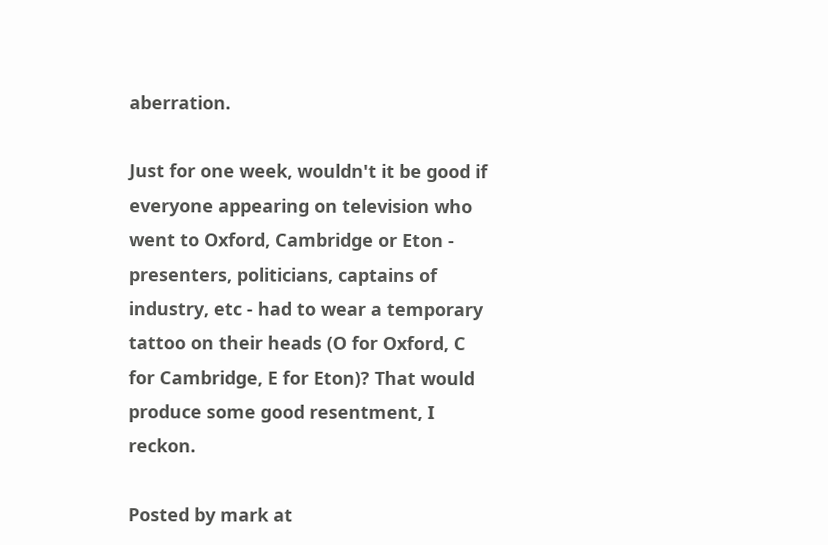aberration.

Just for one week, wouldn't it be good if everyone appearing on television who went to Oxford, Cambridge or Eton - presenters, politicians, captains of industry, etc - had to wear a temporary tattoo on their heads (O for Oxford, C for Cambridge, E for Eton)? That would produce some good resentment, I reckon.

Posted by mark at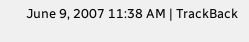June 9, 2007 11:38 AM | TrackBack